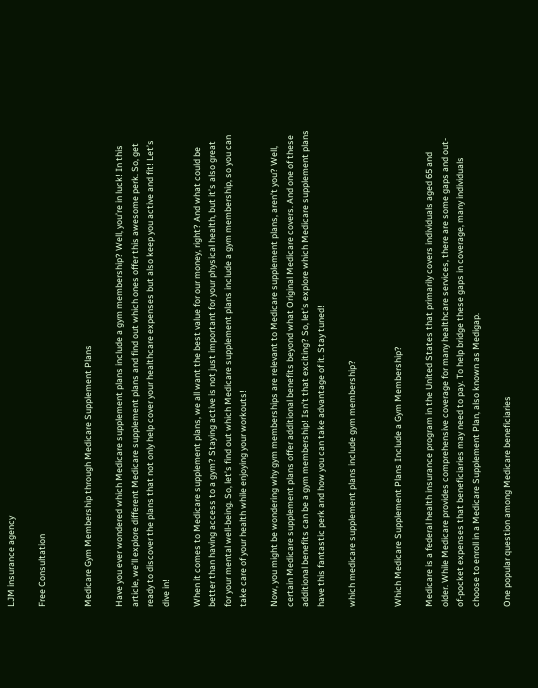LJM insurance agency

Free Consultation


Medicare Gym Membership through Medicare Supplement Plans

Have you ever wondered which Medicare supplement plans include a gym membership? Well, you’re in luck! In this article, we’ll explore different Medicare supplement plans and find out which ones offer this awesome perk. So, get ready to discover the plans that not only help cover your healthcare expenses but also keep you active and fit! Let’s dive in!

When it comes to Medicare supplement plans, we all want the best value for our money, right? And what could be better than having access to a gym? Staying active is not just important for your physical health, but it’s also great for your mental well-being. So, let’s find out which Medicare supplement plans include a gym membership, so you can take care of your health while enjoying your workouts!

Now, you might be wondering why gym memberships are relevant to Medicare supplement plans, aren’t you? Well, certain Medicare supplement plans offer additional benefits beyond what Original Medicare covers. And one of these additional benefits can be a gym membership! Isn’t that exciting? So, let’s explore which Medicare supplement plans have this fantastic perk and how you can take advantage of it. Stay tuned!

which medicare supplement plans include gym membership?


Which Medicare Supplement Plans Include a Gym Membership?

Medicare is a federal health insurance program in the United States that primarily covers individuals aged 65 and older. While Medicare provides comprehensive coverage for many healthcare services, there are some gaps and out-of-pocket expenses that beneficiaries may need to pay. To help bridge these gaps in coverage, many individuals choose to enroll in a Medicare Supplement Plan, also known as Medigap.

One popular question among Medicare beneficiaries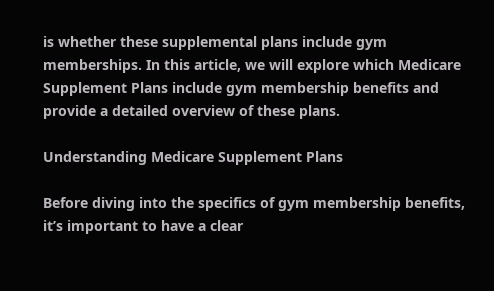is whether these supplemental plans include gym memberships. In this article, we will explore which Medicare Supplement Plans include gym membership benefits and provide a detailed overview of these plans.

Understanding Medicare Supplement Plans

Before diving into the specifics of gym membership benefits, it’s important to have a clear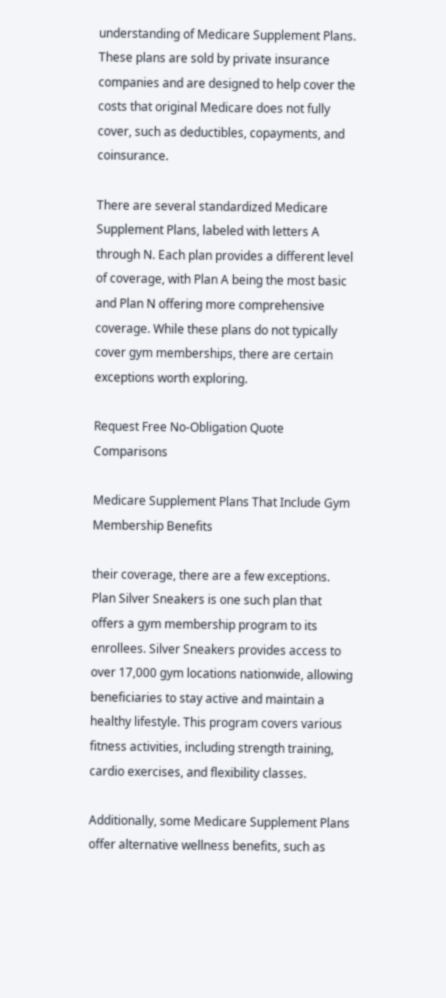understanding of Medicare Supplement Plans. These plans are sold by private insurance companies and are designed to help cover the costs that original Medicare does not fully cover, such as deductibles, copayments, and coinsurance.

There are several standardized Medicare Supplement Plans, labeled with letters A through N. Each plan provides a different level of coverage, with Plan A being the most basic and Plan N offering more comprehensive coverage. While these plans do not typically cover gym memberships, there are certain exceptions worth exploring.

Request Free No-Obligation Quote Comparisons

Medicare Supplement Plans That Include Gym Membership Benefits

their coverage, there are a few exceptions. Plan Silver Sneakers is one such plan that offers a gym membership program to its enrollees. Silver Sneakers provides access to over 17,000 gym locations nationwide, allowing beneficiaries to stay active and maintain a healthy lifestyle. This program covers various fitness activities, including strength training, cardio exercises, and flexibility classes.

Additionally, some Medicare Supplement Plans offer alternative wellness benefits, such as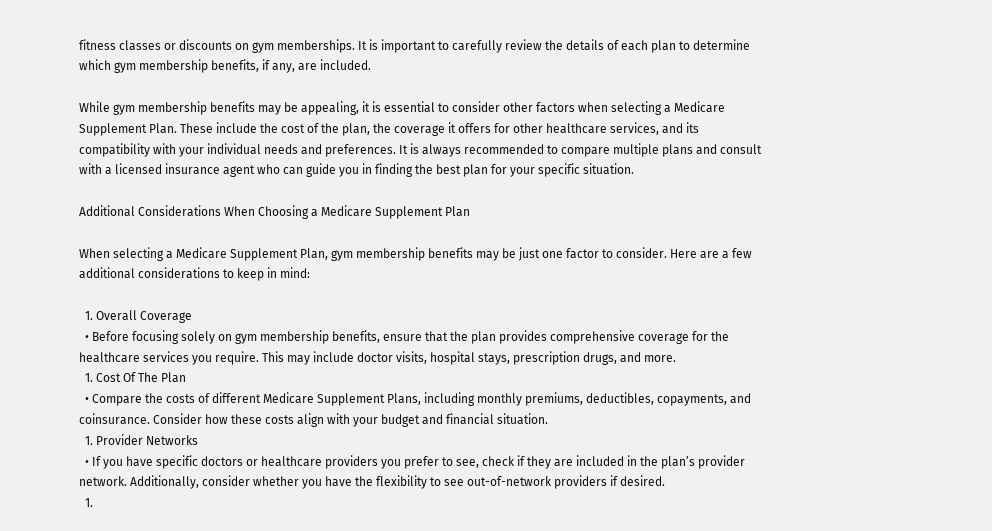fitness classes or discounts on gym memberships. It is important to carefully review the details of each plan to determine which gym membership benefits, if any, are included.

While gym membership benefits may be appealing, it is essential to consider other factors when selecting a Medicare Supplement Plan. These include the cost of the plan, the coverage it offers for other healthcare services, and its compatibility with your individual needs and preferences. It is always recommended to compare multiple plans and consult with a licensed insurance agent who can guide you in finding the best plan for your specific situation.

Additional Considerations When Choosing a Medicare Supplement Plan

When selecting a Medicare Supplement Plan, gym membership benefits may be just one factor to consider. Here are a few additional considerations to keep in mind:

  1. Overall Coverage
  • Before focusing solely on gym membership benefits, ensure that the plan provides comprehensive coverage for the healthcare services you require. This may include doctor visits, hospital stays, prescription drugs, and more.
  1. Cost Of The Plan
  • Compare the costs of different Medicare Supplement Plans, including monthly premiums, deductibles, copayments, and coinsurance. Consider how these costs align with your budget and financial situation.
  1. Provider Networks
  • If you have specific doctors or healthcare providers you prefer to see, check if they are included in the plan’s provider network. Additionally, consider whether you have the flexibility to see out-of-network providers if desired.
  1.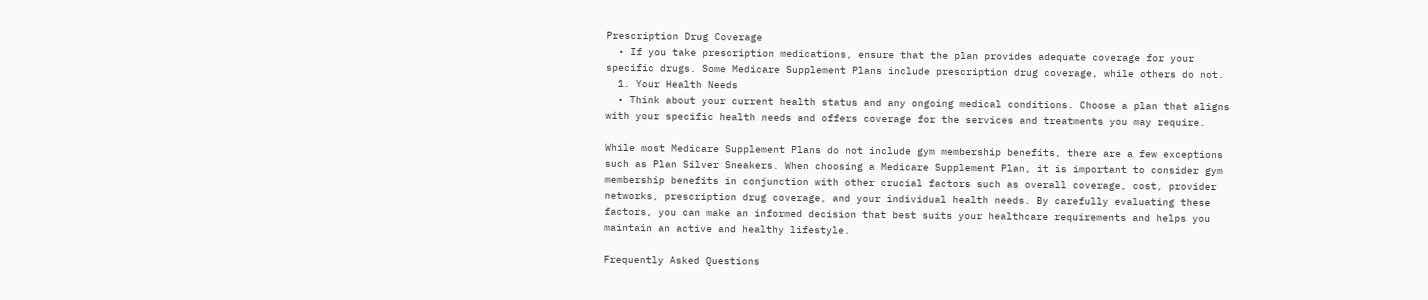Prescription Drug Coverage
  • If you take prescription medications, ensure that the plan provides adequate coverage for your specific drugs. Some Medicare Supplement Plans include prescription drug coverage, while others do not.
  1. Your Health Needs
  • Think about your current health status and any ongoing medical conditions. Choose a plan that aligns with your specific health needs and offers coverage for the services and treatments you may require.

While most Medicare Supplement Plans do not include gym membership benefits, there are a few exceptions such as Plan Silver Sneakers. When choosing a Medicare Supplement Plan, it is important to consider gym membership benefits in conjunction with other crucial factors such as overall coverage, cost, provider networks, prescription drug coverage, and your individual health needs. By carefully evaluating these factors, you can make an informed decision that best suits your healthcare requirements and helps you maintain an active and healthy lifestyle.

Frequently Asked Questions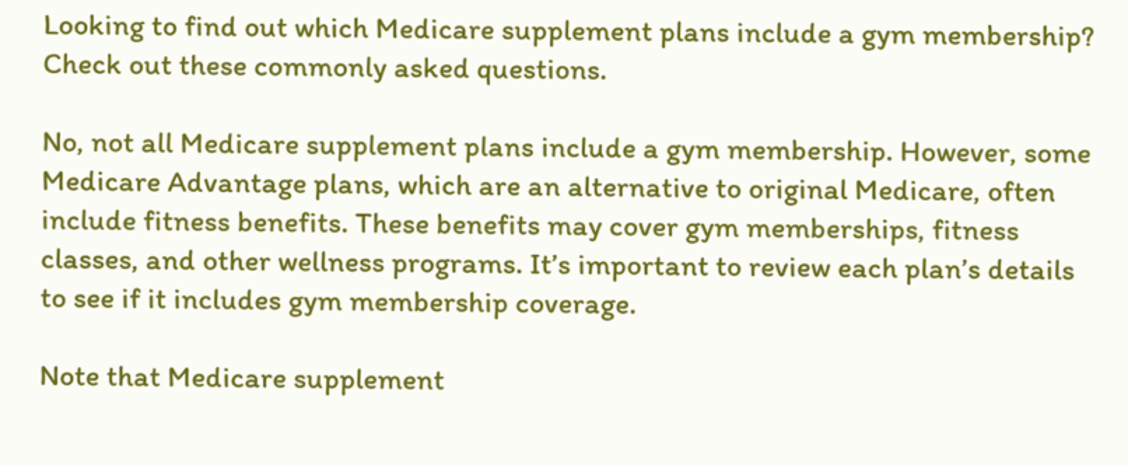Looking to find out which Medicare supplement plans include a gym membership? Check out these commonly asked questions.

No, not all Medicare supplement plans include a gym membership. However, some Medicare Advantage plans, which are an alternative to original Medicare, often include fitness benefits. These benefits may cover gym memberships, fitness classes, and other wellness programs. It’s important to review each plan’s details to see if it includes gym membership coverage.

Note that Medicare supplement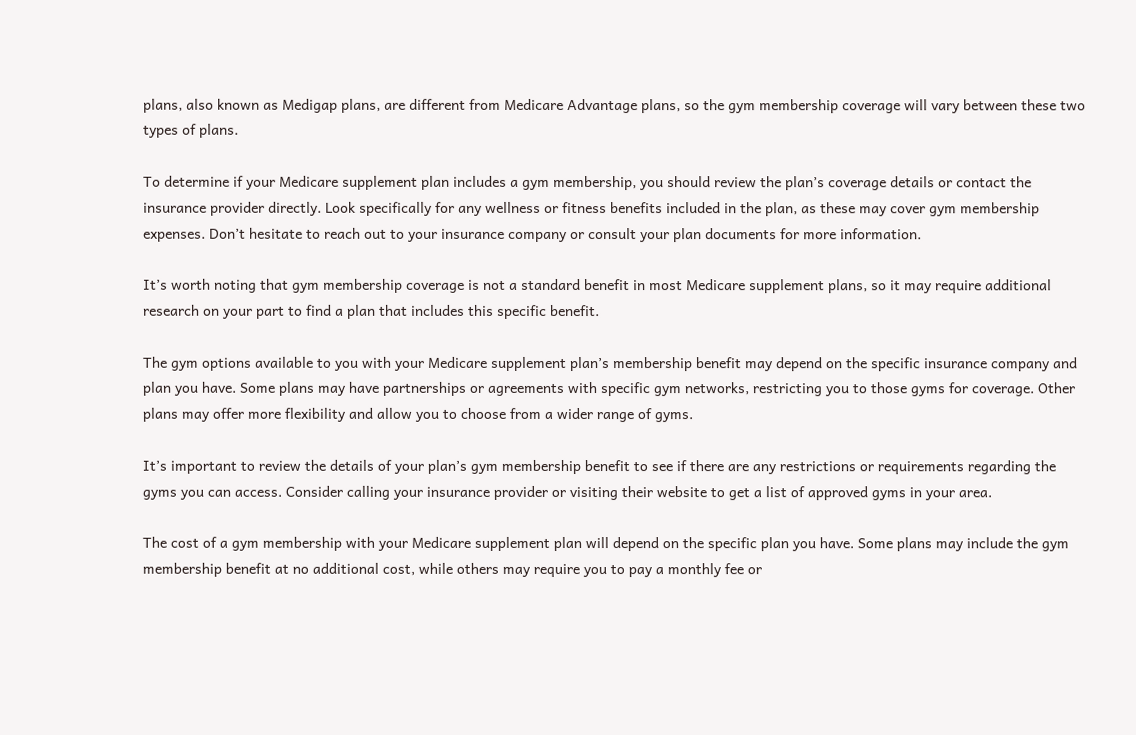plans, also known as Medigap plans, are different from Medicare Advantage plans, so the gym membership coverage will vary between these two types of plans.

To determine if your Medicare supplement plan includes a gym membership, you should review the plan’s coverage details or contact the insurance provider directly. Look specifically for any wellness or fitness benefits included in the plan, as these may cover gym membership expenses. Don’t hesitate to reach out to your insurance company or consult your plan documents for more information.

It’s worth noting that gym membership coverage is not a standard benefit in most Medicare supplement plans, so it may require additional research on your part to find a plan that includes this specific benefit.

The gym options available to you with your Medicare supplement plan’s membership benefit may depend on the specific insurance company and plan you have. Some plans may have partnerships or agreements with specific gym networks, restricting you to those gyms for coverage. Other plans may offer more flexibility and allow you to choose from a wider range of gyms.

It’s important to review the details of your plan’s gym membership benefit to see if there are any restrictions or requirements regarding the gyms you can access. Consider calling your insurance provider or visiting their website to get a list of approved gyms in your area.

The cost of a gym membership with your Medicare supplement plan will depend on the specific plan you have. Some plans may include the gym membership benefit at no additional cost, while others may require you to pay a monthly fee or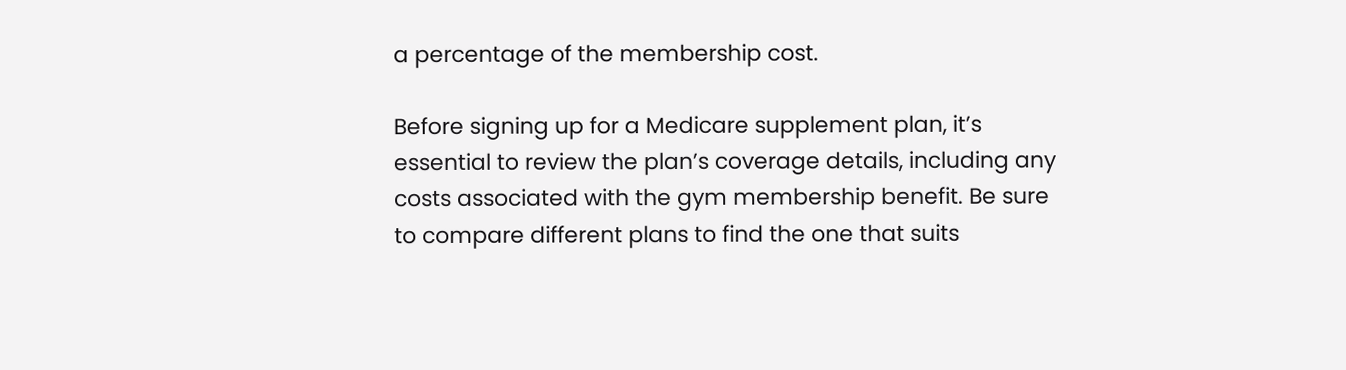a percentage of the membership cost.

Before signing up for a Medicare supplement plan, it’s essential to review the plan’s coverage details, including any costs associated with the gym membership benefit. Be sure to compare different plans to find the one that suits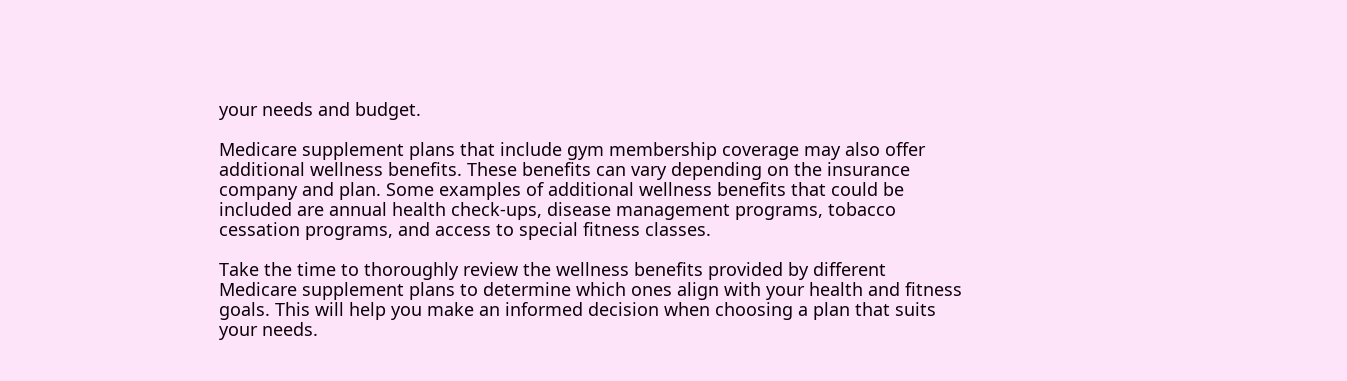your needs and budget.

Medicare supplement plans that include gym membership coverage may also offer additional wellness benefits. These benefits can vary depending on the insurance company and plan. Some examples of additional wellness benefits that could be included are annual health check-ups, disease management programs, tobacco cessation programs, and access to special fitness classes.

Take the time to thoroughly review the wellness benefits provided by different Medicare supplement plans to determine which ones align with your health and fitness goals. This will help you make an informed decision when choosing a plan that suits your needs.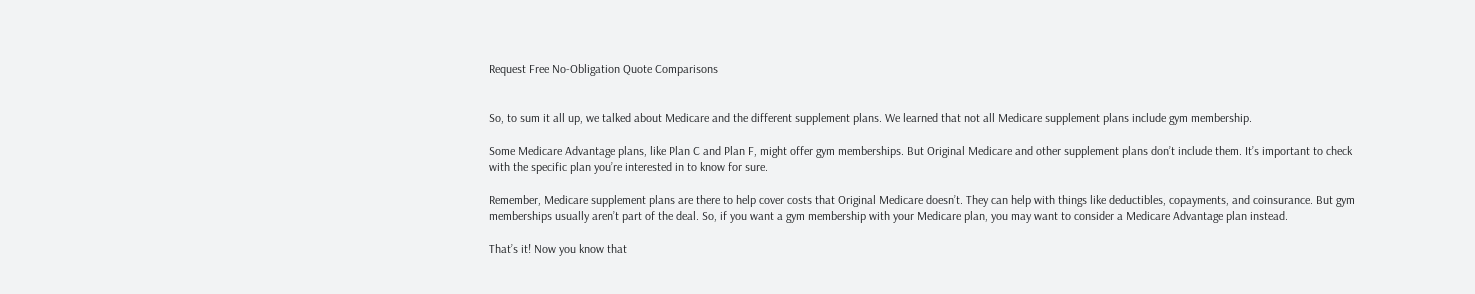Request Free No-Obligation Quote Comparisons


So, to sum it all up, we talked about Medicare and the different supplement plans. We learned that not all Medicare supplement plans include gym membership.

Some Medicare Advantage plans, like Plan C and Plan F, might offer gym memberships. But Original Medicare and other supplement plans don’t include them. It’s important to check with the specific plan you’re interested in to know for sure.

Remember, Medicare supplement plans are there to help cover costs that Original Medicare doesn’t. They can help with things like deductibles, copayments, and coinsurance. But gym memberships usually aren’t part of the deal. So, if you want a gym membership with your Medicare plan, you may want to consider a Medicare Advantage plan instead.

That’s it! Now you know that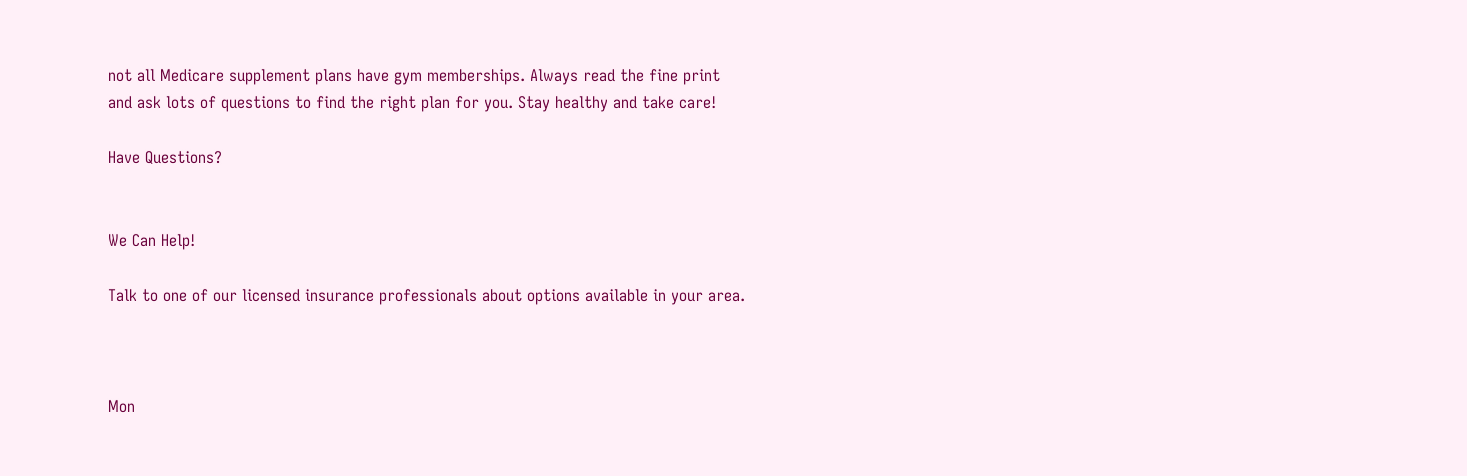not all Medicare supplement plans have gym memberships. Always read the fine print and ask lots of questions to find the right plan for you. Stay healthy and take care!

Have Questions?


We Can Help!

Talk to one of our licensed insurance professionals about options available in your area.



Mon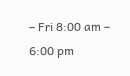– Fri 8:00 am – 6:00 pm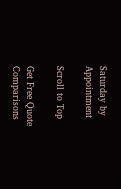Saturday by Appointment

Scroll to Top

Get Free Quote Comparisons